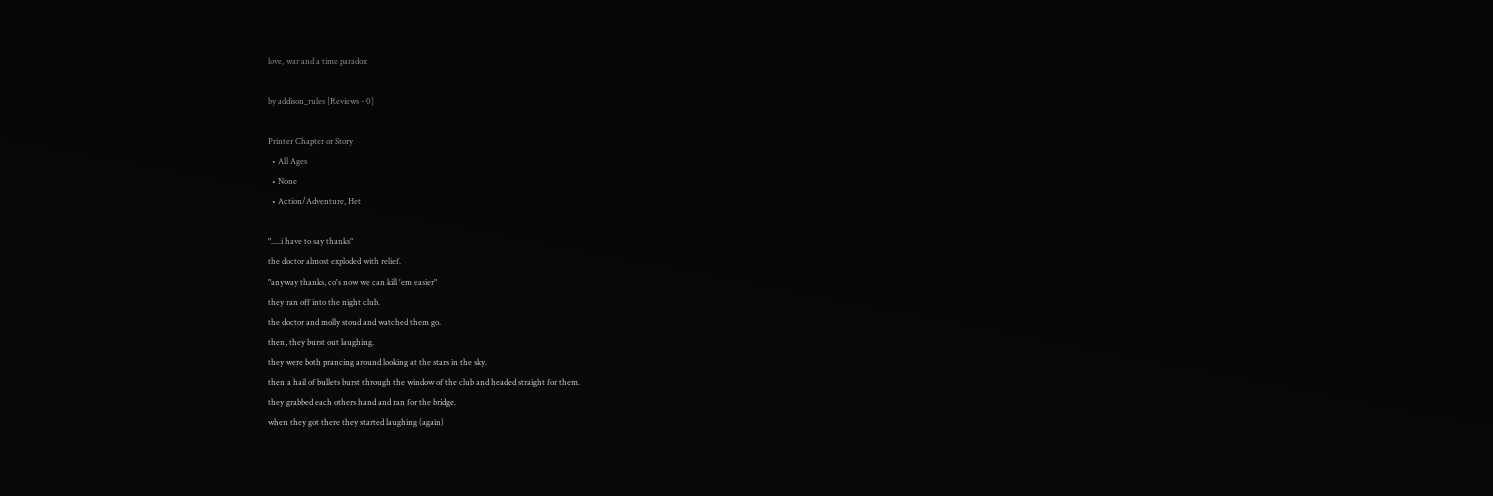love, war and a time paradox

by addison_rules [Reviews - 0]

Printer Chapter or Story
  • All Ages
  • None
  • Action/Adventure, Het

".....i have to say thanks"
the doctor almost exploded with relief.
"anyway thanks, co's now we can kill 'em easier"
they ran off into the night club.
the doctor and molly stoud and watched them go.
then, they burst out laughing.
they were both prancing around looking at the stars in the sky.
then a hail of bullets burst through the window of the club and headed straight for them.
they grabbed each others hand and ran for the bridge.
when they got there they started laughing (again)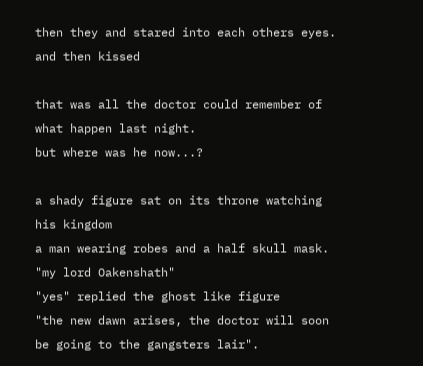then they and stared into each others eyes.
and then kissed

that was all the doctor could remember of what happen last night.
but where was he now...?

a shady figure sat on its throne watching his kingdom
a man wearing robes and a half skull mask.
"my lord Oakenshath"
"yes" replied the ghost like figure
"the new dawn arises, the doctor will soon be going to the gangsters lair".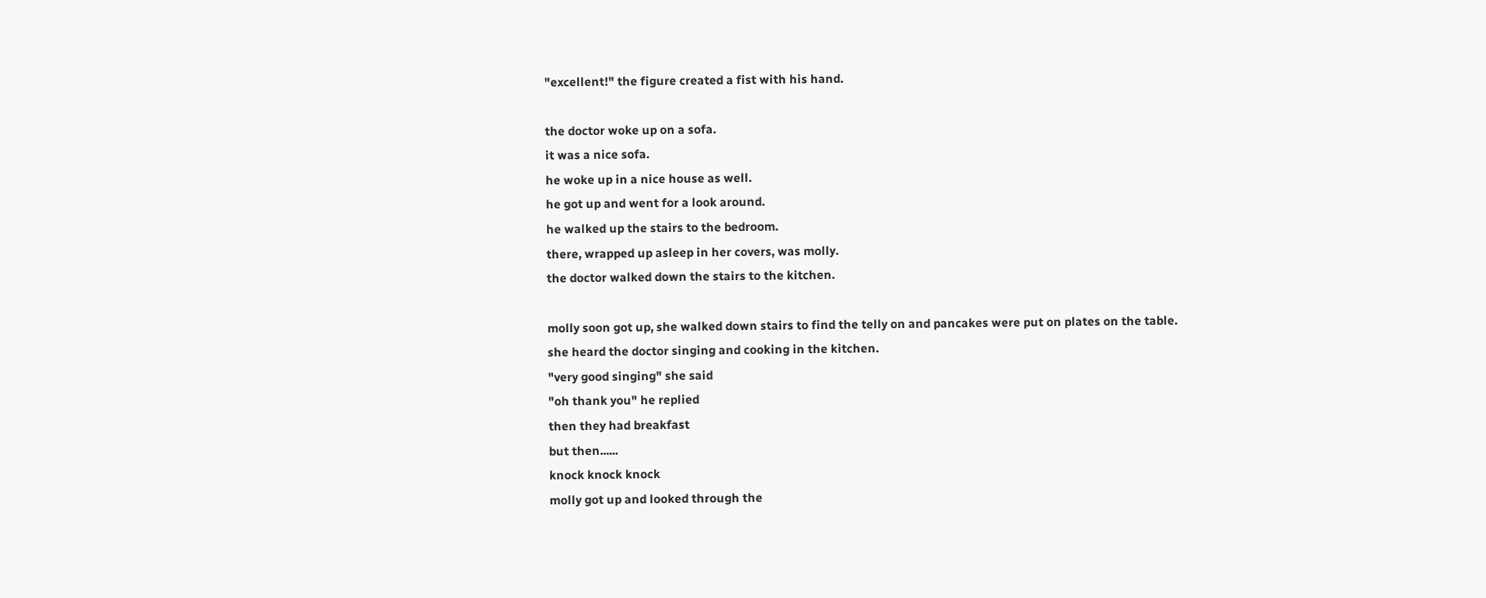"excellent!" the figure created a fist with his hand.

the doctor woke up on a sofa.
it was a nice sofa.
he woke up in a nice house as well.
he got up and went for a look around.
he walked up the stairs to the bedroom.
there, wrapped up asleep in her covers, was molly.
the doctor walked down the stairs to the kitchen.

molly soon got up, she walked down stairs to find the telly on and pancakes were put on plates on the table.
she heard the doctor singing and cooking in the kitchen.
"very good singing" she said
"oh thank you" he replied
then they had breakfast
but then......
knock knock knock
molly got up and looked through the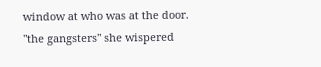window at who was at the door.
"the gangsters" she wispered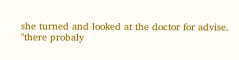she turned and looked at the doctor for advise.
"there probaly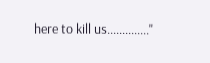here to kill us.............."